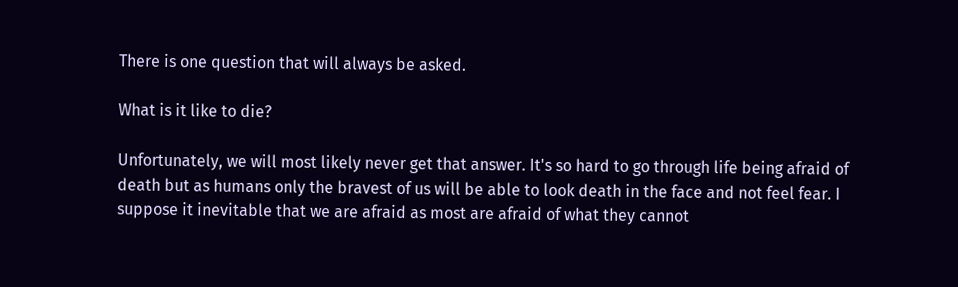There is one question that will always be asked.

What is it like to die?

Unfortunately, we will most likely never get that answer. It's so hard to go through life being afraid of death but as humans only the bravest of us will be able to look death in the face and not feel fear. I suppose it inevitable that we are afraid as most are afraid of what they cannot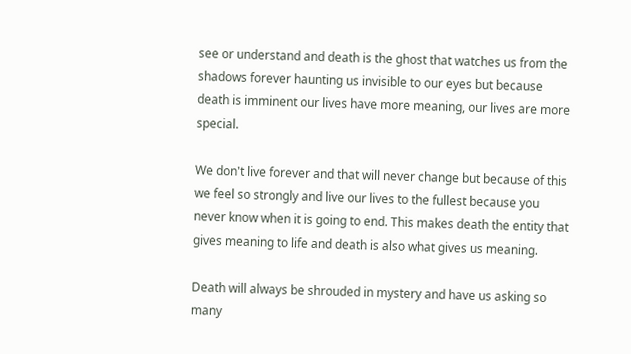see or understand and death is the ghost that watches us from the shadows forever haunting us invisible to our eyes but because death is imminent our lives have more meaning, our lives are more special.

We don't live forever and that will never change but because of this we feel so strongly and live our lives to the fullest because you never know when it is going to end. This makes death the entity that gives meaning to life and death is also what gives us meaning.

Death will always be shrouded in mystery and have us asking so many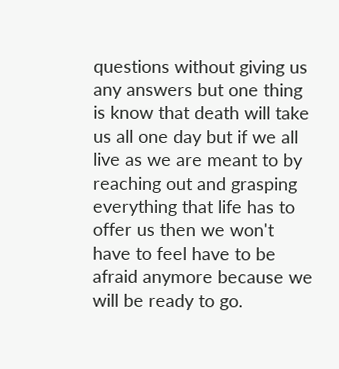questions without giving us any answers but one thing is know that death will take us all one day but if we all live as we are meant to by reaching out and grasping everything that life has to offer us then we won't have to feel have to be afraid anymore because we will be ready to go.